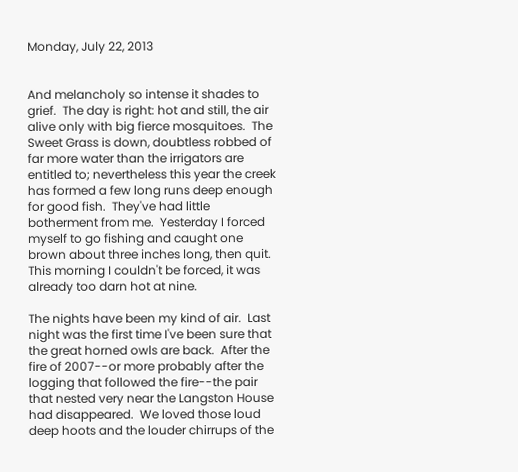Monday, July 22, 2013


And melancholy so intense it shades to grief.  The day is right: hot and still, the air alive only with big fierce mosquitoes.  The Sweet Grass is down, doubtless robbed of far more water than the irrigators are entitled to; nevertheless this year the creek has formed a few long runs deep enough for good fish.  They've had little botherment from me.  Yesterday I forced myself to go fishing and caught one brown about three inches long, then quit.  This morning I couldn't be forced, it was already too darn hot at nine.

The nights have been my kind of air.  Last night was the first time I've been sure that the great horned owls are back.  After the fire of 2007--or more probably after the logging that followed the fire--the pair that nested very near the Langston House had disappeared.  We loved those loud deep hoots and the louder chirrups of the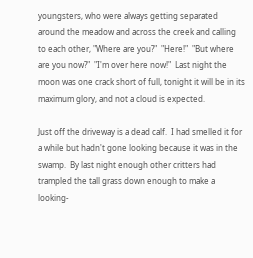youngsters, who were always getting separated around the meadow and across the creek and calling to each other, "Where are you?"  "Here!"  "But where are you now?"  "I'm over here now!"  Last night the moon was one crack short of full, tonight it will be in its maximum glory, and not a cloud is expected.

Just off the driveway is a dead calf.  I had smelled it for a while but hadn't gone looking because it was in the swamp.  By last night enough other critters had trampled the tall grass down enough to make a looking-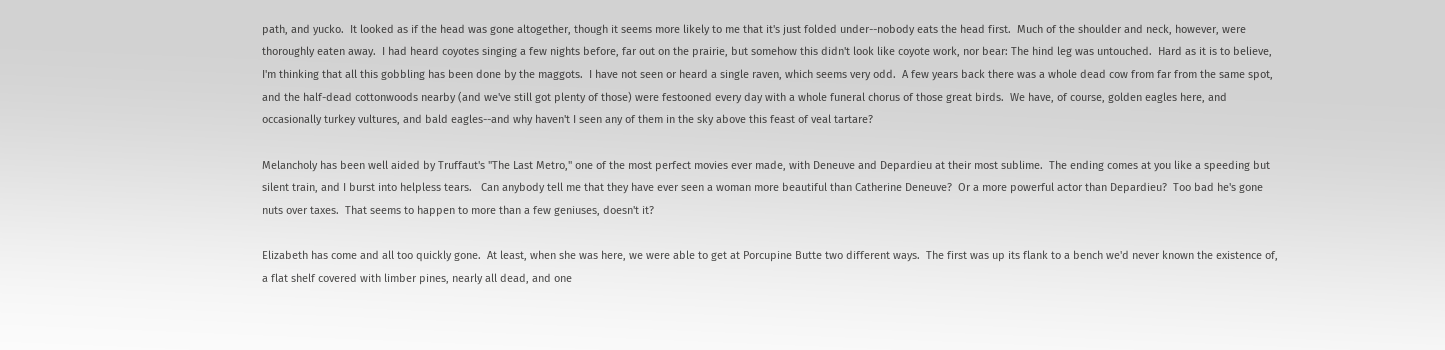path, and yucko.  It looked as if the head was gone altogether, though it seems more likely to me that it's just folded under--nobody eats the head first.  Much of the shoulder and neck, however, were thoroughly eaten away.  I had heard coyotes singing a few nights before, far out on the prairie, but somehow this didn't look like coyote work, nor bear: The hind leg was untouched.  Hard as it is to believe, I'm thinking that all this gobbling has been done by the maggots.  I have not seen or heard a single raven, which seems very odd.  A few years back there was a whole dead cow from far from the same spot, and the half-dead cottonwoods nearby (and we've still got plenty of those) were festooned every day with a whole funeral chorus of those great birds.  We have, of course, golden eagles here, and occasionally turkey vultures, and bald eagles--and why haven't I seen any of them in the sky above this feast of veal tartare?

Melancholy has been well aided by Truffaut's "The Last Metro," one of the most perfect movies ever made, with Deneuve and Depardieu at their most sublime.  The ending comes at you like a speeding but silent train, and I burst into helpless tears.   Can anybody tell me that they have ever seen a woman more beautiful than Catherine Deneuve?  Or a more powerful actor than Depardieu?  Too bad he's gone nuts over taxes.  That seems to happen to more than a few geniuses, doesn't it?

Elizabeth has come and all too quickly gone.  At least, when she was here, we were able to get at Porcupine Butte two different ways.  The first was up its flank to a bench we'd never known the existence of, a flat shelf covered with limber pines, nearly all dead, and one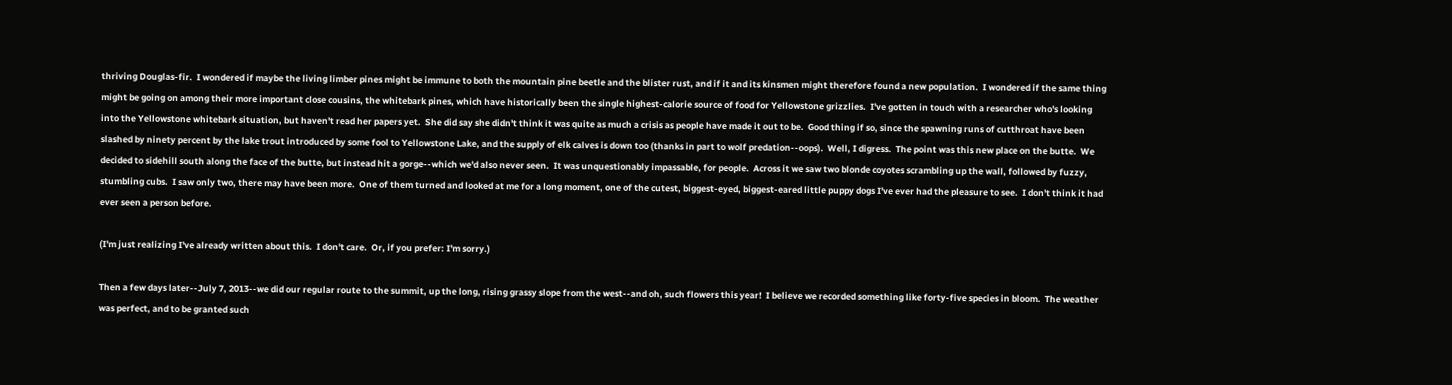thriving Douglas-fir.  I wondered if maybe the living limber pines might be immune to both the mountain pine beetle and the blister rust, and if it and its kinsmen might therefore found a new population.  I wondered if the same thing might be going on among their more important close cousins, the whitebark pines, which have historically been the single highest-calorie source of food for Yellowstone grizzlies.  I've gotten in touch with a researcher who's looking into the Yellowstone whitebark situation, but haven't read her papers yet.  She did say she didn't think it was quite as much a crisis as people have made it out to be.  Good thing if so, since the spawning runs of cutthroat have been slashed by ninety percent by the lake trout introduced by some fool to Yellowstone Lake, and the supply of elk calves is down too (thanks in part to wolf predation--oops).  Well, I digress.  The point was this new place on the butte.  We decided to sidehill south along the face of the butte, but instead hit a gorge--which we'd also never seen.  It was unquestionably impassable, for people.  Across it we saw two blonde coyotes scrambling up the wall, followed by fuzzy, stumbling cubs.  I saw only two, there may have been more.  One of them turned and looked at me for a long moment, one of the cutest, biggest-eyed, biggest-eared little puppy dogs I've ever had the pleasure to see.  I don't think it had ever seen a person before.

(I'm just realizing I've already written about this.  I don't care.  Or, if you prefer: I'm sorry.)

Then a few days later--July 7, 2013--we did our regular route to the summit, up the long, rising grassy slope from the west--and oh, such flowers this year!  I believe we recorded something like forty-five species in bloom.  The weather was perfect, and to be granted such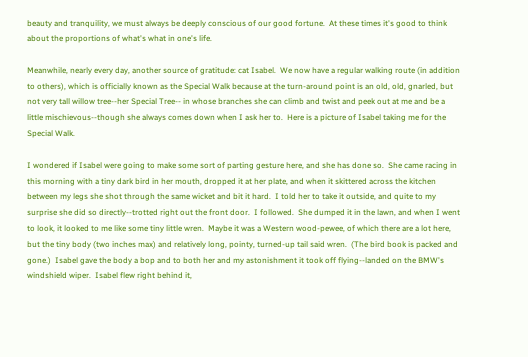beauty and tranquility, we must always be deeply conscious of our good fortune.  At these times it's good to think about the proportions of what's what in one's life.

Meanwhile, nearly every day, another source of gratitude: cat Isabel.  We now have a regular walking route (in addition to others), which is officially known as the Special Walk because at the turn-around point is an old, old, gnarled, but not very tall willow tree--her Special Tree-- in whose branches she can climb and twist and peek out at me and be a little mischievous--though she always comes down when I ask her to.  Here is a picture of Isabel taking me for the Special Walk.

I wondered if Isabel were going to make some sort of parting gesture here, and she has done so.  She came racing in this morning with a tiny dark bird in her mouth, dropped it at her plate, and when it skittered across the kitchen between my legs she shot through the same wicket and bit it hard.  I told her to take it outside, and quite to my surprise she did so directly--trotted right out the front door.  I followed.  She dumped it in the lawn, and when I went to look, it looked to me like some tiny little wren.  Maybe it was a Western wood-pewee, of which there are a lot here, but the tiny body (two inches max) and relatively long, pointy, turned-up tail said wren.  (The bird book is packed and gone.)  Isabel gave the body a bop and to both her and my astonishment it took off flying--landed on the BMW's windshield wiper.  Isabel flew right behind it,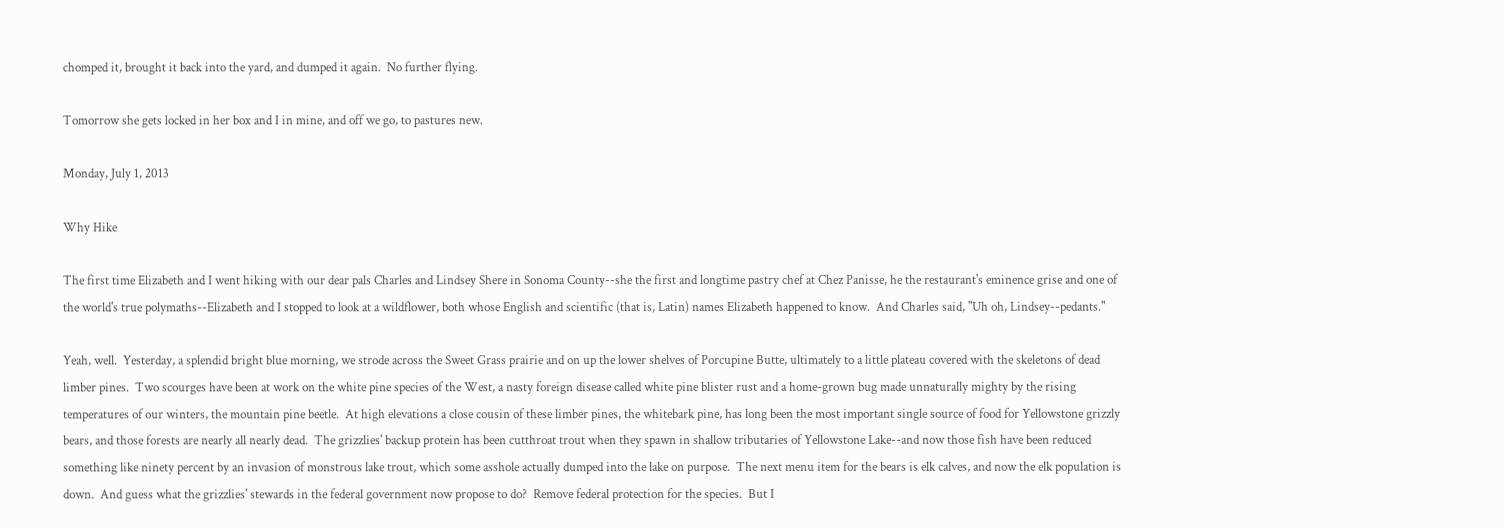chomped it, brought it back into the yard, and dumped it again.  No further flying.

Tomorrow she gets locked in her box and I in mine, and off we go, to pastures new.

Monday, July 1, 2013

Why Hike

The first time Elizabeth and I went hiking with our dear pals Charles and Lindsey Shere in Sonoma County--she the first and longtime pastry chef at Chez Panisse, he the restaurant's eminence grise and one of the world's true polymaths--Elizabeth and I stopped to look at a wildflower, both whose English and scientific (that is, Latin) names Elizabeth happened to know.  And Charles said, "Uh oh, Lindsey--pedants."

Yeah, well.  Yesterday, a splendid bright blue morning, we strode across the Sweet Grass prairie and on up the lower shelves of Porcupine Butte, ultimately to a little plateau covered with the skeletons of dead limber pines.  Two scourges have been at work on the white pine species of the West, a nasty foreign disease called white pine blister rust and a home-grown bug made unnaturally mighty by the rising temperatures of our winters, the mountain pine beetle.  At high elevations a close cousin of these limber pines, the whitebark pine, has long been the most important single source of food for Yellowstone grizzly bears, and those forests are nearly all nearly dead.  The grizzlies' backup protein has been cutthroat trout when they spawn in shallow tributaries of Yellowstone Lake--and now those fish have been reduced something like ninety percent by an invasion of monstrous lake trout, which some asshole actually dumped into the lake on purpose.  The next menu item for the bears is elk calves, and now the elk population is down.  And guess what the grizzlies' stewards in the federal government now propose to do?  Remove federal protection for the species.  But I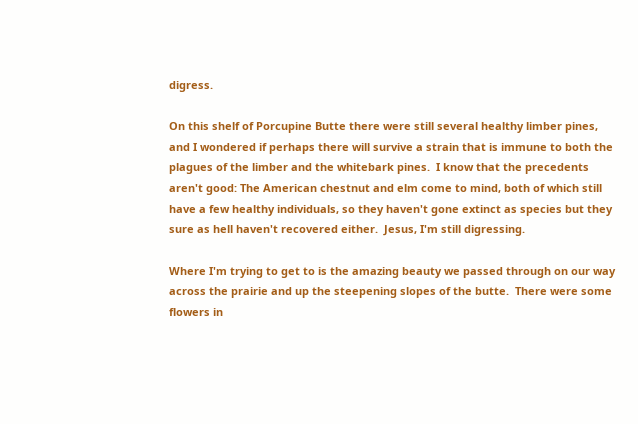digress.

On this shelf of Porcupine Butte there were still several healthy limber pines, and I wondered if perhaps there will survive a strain that is immune to both the plagues of the limber and the whitebark pines.  I know that the precedents aren't good: The American chestnut and elm come to mind, both of which still have a few healthy individuals, so they haven't gone extinct as species but they sure as hell haven't recovered either.  Jesus, I'm still digressing.

Where I'm trying to get to is the amazing beauty we passed through on our way across the prairie and up the steepening slopes of the butte.  There were some flowers in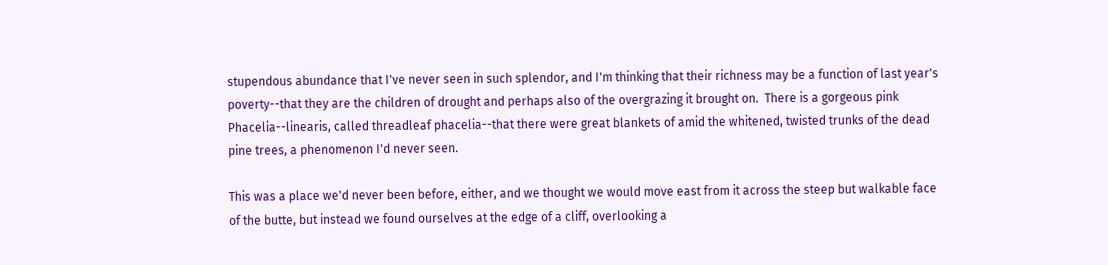stupendous abundance that I've never seen in such splendor, and I'm thinking that their richness may be a function of last year's poverty--that they are the children of drought and perhaps also of the overgrazing it brought on.  There is a gorgeous pink Phacelia--linearis, called threadleaf phacelia--that there were great blankets of amid the whitened, twisted trunks of the dead pine trees, a phenomenon I'd never seen.

This was a place we'd never been before, either, and we thought we would move east from it across the steep but walkable face of the butte, but instead we found ourselves at the edge of a cliff, overlooking a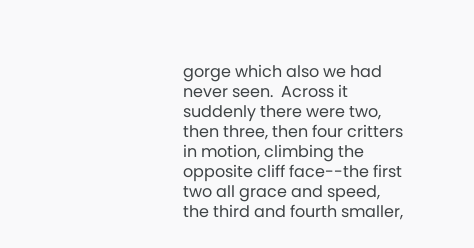gorge which also we had never seen.  Across it suddenly there were two, then three, then four critters in motion, climbing the opposite cliff face--the first two all grace and speed, the third and fourth smaller,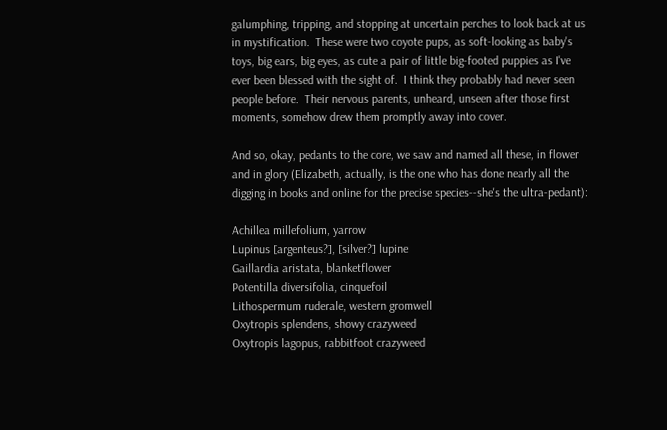galumphing, tripping, and stopping at uncertain perches to look back at us in mystification.  These were two coyote pups, as soft-looking as baby's toys, big ears, big eyes, as cute a pair of little big-footed puppies as I've ever been blessed with the sight of.  I think they probably had never seen people before.  Their nervous parents, unheard, unseen after those first moments, somehow drew them promptly away into cover.

And so, okay, pedants to the core, we saw and named all these, in flower and in glory (Elizabeth, actually, is the one who has done nearly all the digging in books and online for the precise species--she's the ultra-pedant):

Achillea millefolium, yarrow
Lupinus [argenteus?], [silver?] lupine
Gaillardia aristata, blanketflower
Potentilla diversifolia, cinquefoil
Lithospermum ruderale, western gromwell
Oxytropis splendens, showy crazyweed
Oxytropis lagopus, rabbitfoot crazyweed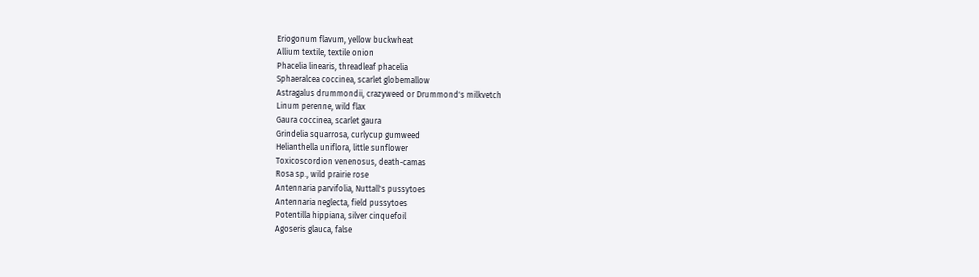Eriogonum flavum, yellow buckwheat
Allium textile, textile onion
Phacelia linearis, threadleaf phacelia
Sphaeralcea coccinea, scarlet globemallow
Astragalus drummondii, crazyweed or Drummond's milkvetch
Linum perenne, wild flax
Gaura coccinea, scarlet gaura
Grindelia squarrosa, curlycup gumweed
Helianthella uniflora, little sunflower
Toxicoscordion venenosus, death-camas
Rosa sp., wild prairie rose
Antennaria parvifolia, Nuttall's pussytoes
Antennaria neglecta, field pussytoes
Potentilla hippiana, silver cinquefoil
Agoseris glauca, false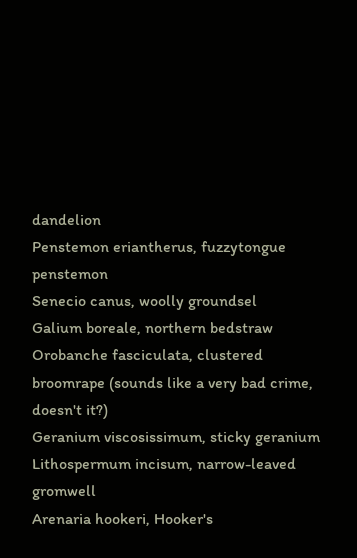dandelion
Penstemon eriantherus, fuzzytongue penstemon
Senecio canus, woolly groundsel
Galium boreale, northern bedstraw
Orobanche fasciculata, clustered broomrape (sounds like a very bad crime, doesn't it?)
Geranium viscosissimum, sticky geranium
Lithospermum incisum, narrow-leaved gromwell
Arenaria hookeri, Hooker's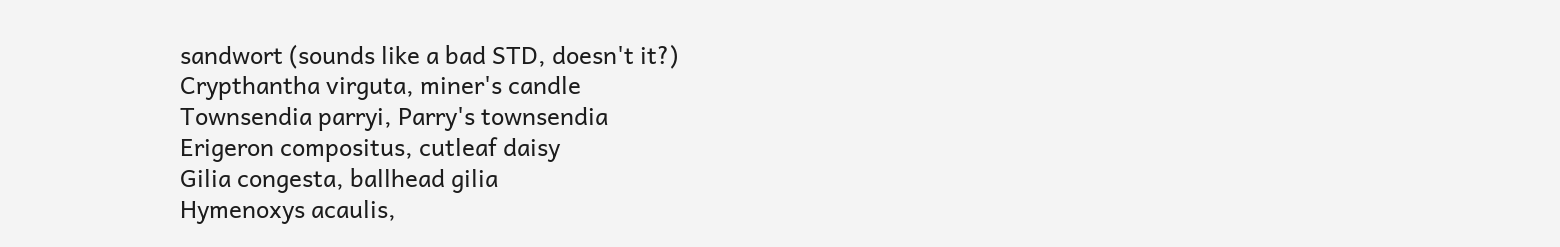sandwort (sounds like a bad STD, doesn't it?)
Crypthantha virguta, miner's candle
Townsendia parryi, Parry's townsendia
Erigeron compositus, cutleaf daisy
Gilia congesta, ballhead gilia
Hymenoxys acaulis,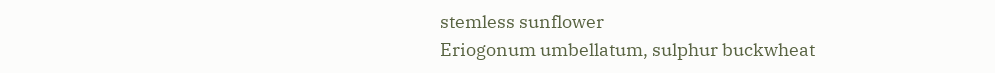stemless sunflower
Eriogonum umbellatum, sulphur buckwheat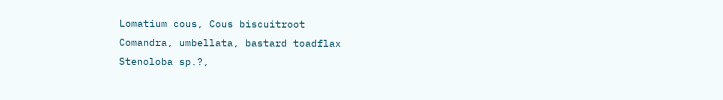Lomatium cous, Cous biscuitroot
Comandra, umbellata, bastard toadflax
Stenoloba sp.?,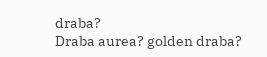draba?
Draba aurea? golden draba?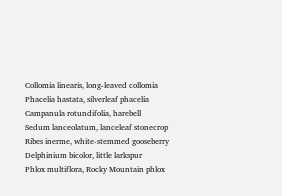Collomia linearis, long-leaved collomia
Phacelia hastata, silverleaf phacelia
Campanula rotundifolia, harebell
Sedum lanceolatum, lanceleaf stonecrop
Ribes inerme, white-stemmed gooseberry
Delphinium bicolor, little larkspur
Phlox multiflora, Rocky Mountain phlox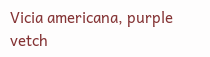Vicia americana, purple vetch